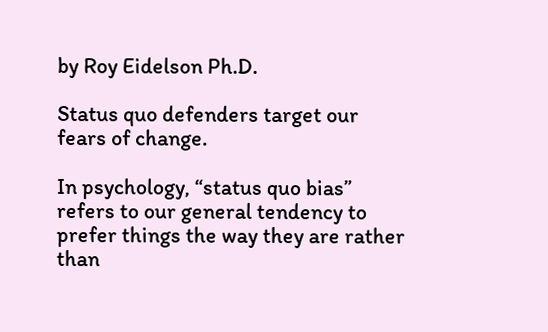by Roy Eidelson Ph.D.

Status quo defenders target our fears of change.

In psychology, “status quo bias” refers to our general tendency to prefer things the way they are rather than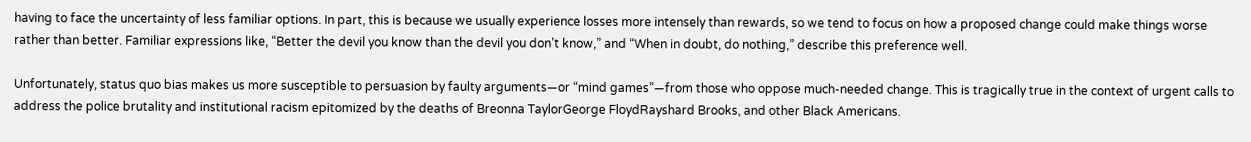having to face the uncertainty of less familiar options. In part, this is because we usually experience losses more intensely than rewards, so we tend to focus on how a proposed change could make things worse rather than better. Familiar expressions like, “Better the devil you know than the devil you don’t know,” and “When in doubt, do nothing,” describe this preference well.

Unfortunately, status quo bias makes us more susceptible to persuasion by faulty arguments—or “mind games”—from those who oppose much-needed change. This is tragically true in the context of urgent calls to address the police brutality and institutional racism epitomized by the deaths of Breonna TaylorGeorge FloydRayshard Brooks, and other Black Americans.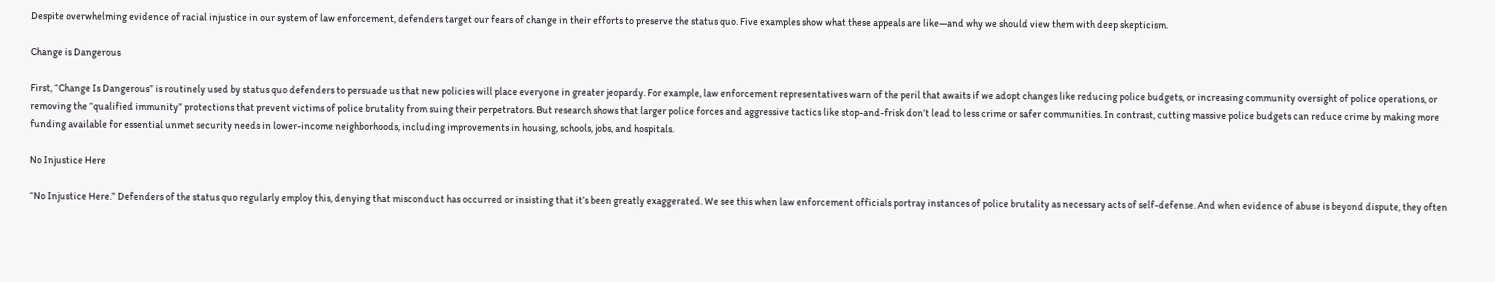Despite overwhelming evidence of racial injustice in our system of law enforcement, defenders target our fears of change in their efforts to preserve the status quo. Five examples show what these appeals are like—and why we should view them with deep skepticism.

Change is Dangerous

First, “Change Is Dangerous” is routinely used by status quo defenders to persuade us that new policies will place everyone in greater jeopardy. For example, law enforcement representatives warn of the peril that awaits if we adopt changes like reducing police budgets, or increasing community oversight of police operations, or removing the “qualified immunity” protections that prevent victims of police brutality from suing their perpetrators. But research shows that larger police forces and aggressive tactics like stop-and-frisk don’t lead to less crime or safer communities. In contrast, cutting massive police budgets can reduce crime by making more funding available for essential unmet security needs in lower-income neighborhoods, including improvements in housing, schools, jobs, and hospitals.

No Injustice Here

“No Injustice Here.” Defenders of the status quo regularly employ this, denying that misconduct has occurred or insisting that it’s been greatly exaggerated. We see this when law enforcement officials portray instances of police brutality as necessary acts of self-defense. And when evidence of abuse is beyond dispute, they often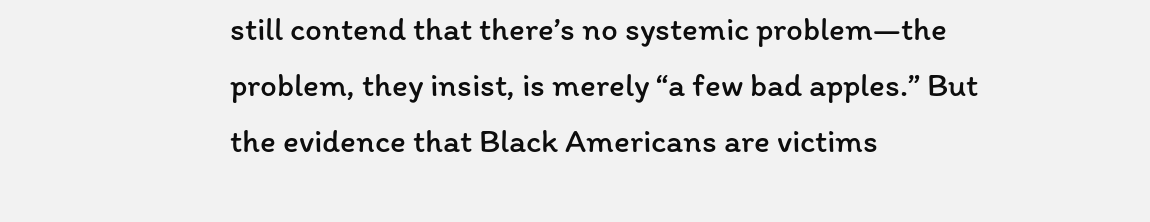still contend that there’s no systemic problem—the problem, they insist, is merely “a few bad apples.” But the evidence that Black Americans are victims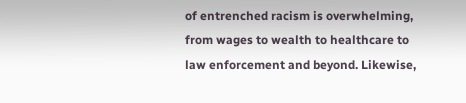of entrenched racism is overwhelming, from wages to wealth to healthcare to law enforcement and beyond. Likewise,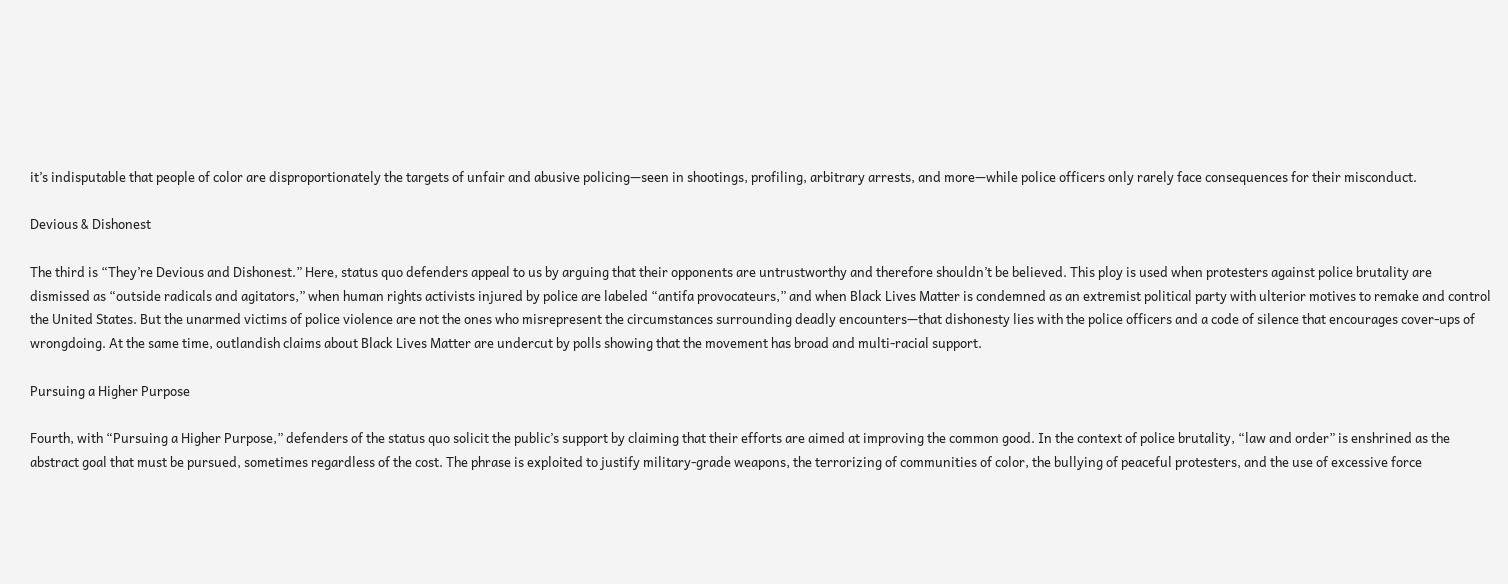it’s indisputable that people of color are disproportionately the targets of unfair and abusive policing—seen in shootings, profiling, arbitrary arrests, and more—while police officers only rarely face consequences for their misconduct.

Devious & Dishonest

The third is “They’re Devious and Dishonest.” Here, status quo defenders appeal to us by arguing that their opponents are untrustworthy and therefore shouldn’t be believed. This ploy is used when protesters against police brutality are dismissed as “outside radicals and agitators,” when human rights activists injured by police are labeled “antifa provocateurs,” and when Black Lives Matter is condemned as an extremist political party with ulterior motives to remake and control the United States. But the unarmed victims of police violence are not the ones who misrepresent the circumstances surrounding deadly encounters—that dishonesty lies with the police officers and a code of silence that encourages cover-ups of wrongdoing. At the same time, outlandish claims about Black Lives Matter are undercut by polls showing that the movement has broad and multi-racial support.

Pursuing a Higher Purpose

Fourth, with “Pursuing a Higher Purpose,” defenders of the status quo solicit the public’s support by claiming that their efforts are aimed at improving the common good. In the context of police brutality, “law and order” is enshrined as the abstract goal that must be pursued, sometimes regardless of the cost. The phrase is exploited to justify military-grade weapons, the terrorizing of communities of color, the bullying of peaceful protesters, and the use of excessive force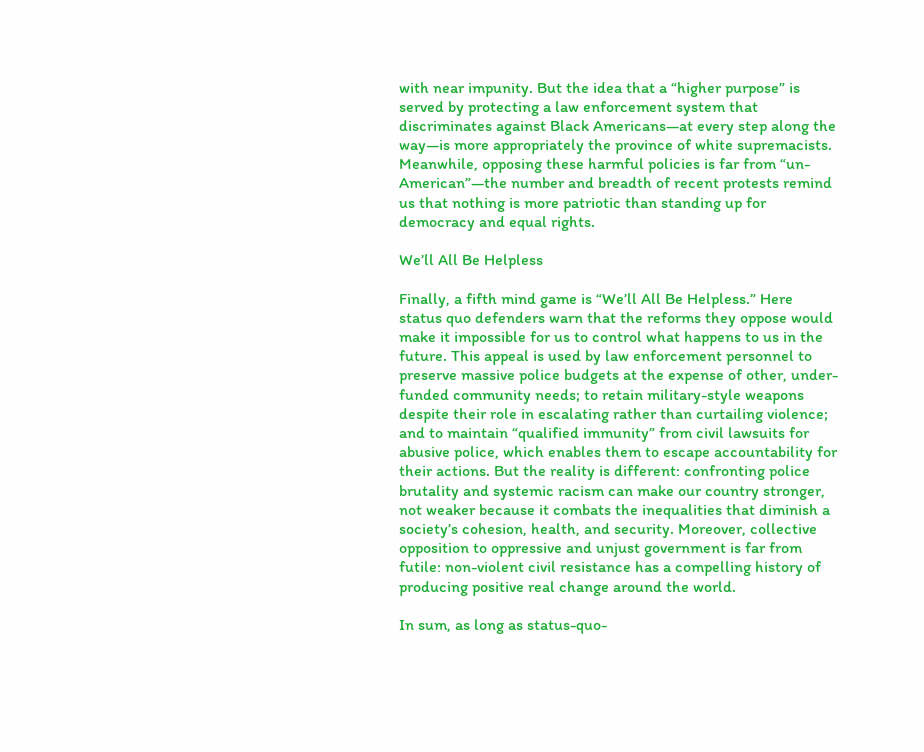with near impunity. But the idea that a “higher purpose” is served by protecting a law enforcement system that discriminates against Black Americans—at every step along the way—is more appropriately the province of white supremacists. Meanwhile, opposing these harmful policies is far from “un-American”—the number and breadth of recent protests remind us that nothing is more patriotic than standing up for democracy and equal rights.

We’ll All Be Helpless

Finally, a fifth mind game is “We’ll All Be Helpless.” Here status quo defenders warn that the reforms they oppose would make it impossible for us to control what happens to us in the future. This appeal is used by law enforcement personnel to preserve massive police budgets at the expense of other, under-funded community needs; to retain military-style weapons despite their role in escalating rather than curtailing violence; and to maintain “qualified immunity” from civil lawsuits for abusive police, which enables them to escape accountability for their actions. But the reality is different: confronting police brutality and systemic racism can make our country stronger, not weaker because it combats the inequalities that diminish a society’s cohesion, health, and security. Moreover, collective opposition to oppressive and unjust government is far from futile: non-violent civil resistance has a compelling history of producing positive real change around the world.

In sum, as long as status-quo-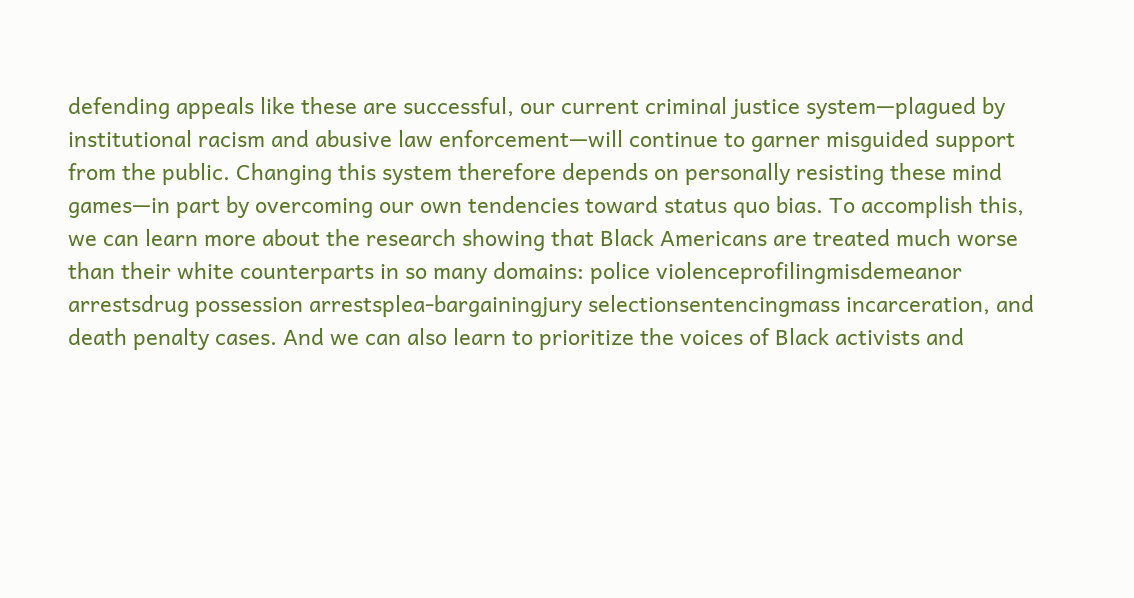defending appeals like these are successful, our current criminal justice system—plagued by institutional racism and abusive law enforcement—will continue to garner misguided support from the public. Changing this system therefore depends on personally resisting these mind games—in part by overcoming our own tendencies toward status quo bias. To accomplish this, we can learn more about the research showing that Black Americans are treated much worse than their white counterparts in so many domains: police violenceprofilingmisdemeanor arrestsdrug possession arrestsplea-bargainingjury selectionsentencingmass incarceration, and death penalty cases. And we can also learn to prioritize the voices of Black activists and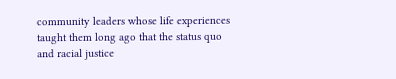community leaders whose life experiences taught them long ago that the status quo and racial justice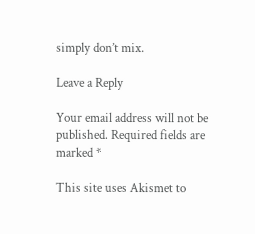simply don’t mix.

Leave a Reply

Your email address will not be published. Required fields are marked *

This site uses Akismet to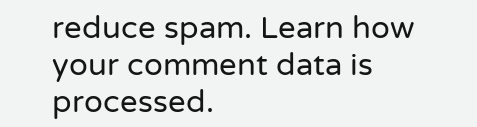reduce spam. Learn how your comment data is processed.